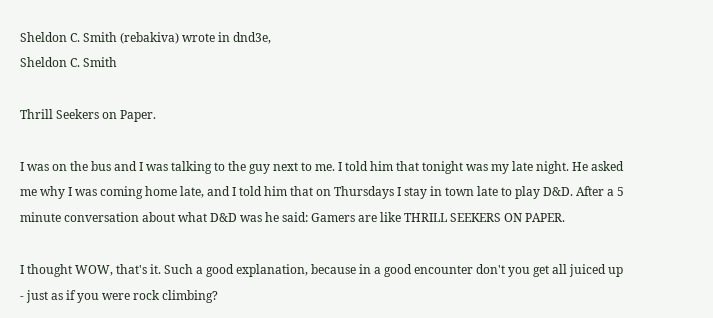Sheldon C. Smith (rebakiva) wrote in dnd3e,
Sheldon C. Smith

Thrill Seekers on Paper.

I was on the bus and I was talking to the guy next to me. I told him that tonight was my late night. He asked me why I was coming home late, and I told him that on Thursdays I stay in town late to play D&D. After a 5 minute conversation about what D&D was he said: Gamers are like THRILL SEEKERS ON PAPER.

I thought WOW, that's it. Such a good explanation, because in a good encounter don't you get all juiced up - just as if you were rock climbing?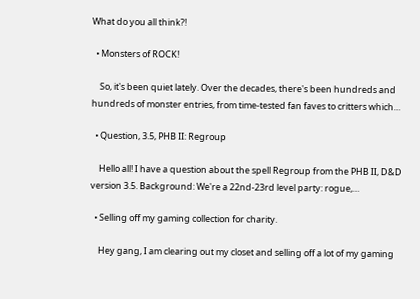What do you all think?!

  • Monsters of ROCK!

    So, it's been quiet lately. Over the decades, there's been hundreds and hundreds of monster entries, from time-tested fan faves to critters which…

  • Question, 3.5, PHB II: Regroup

    Hello all! I have a question about the spell Regroup from the PHB II, D&D version 3.5. Background: We're a 22nd-23rd level party: rogue,…

  • Selling off my gaming collection for charity.

    Hey gang, I am clearing out my closet and selling off a lot of my gaming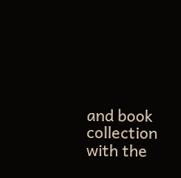and book collection with the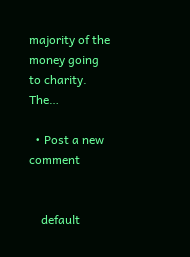majority of the money going to charity. The…

  • Post a new comment


    default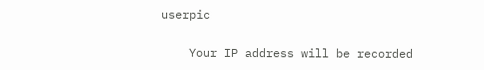userpic

    Your IP address will be recorded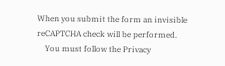When you submit the form an invisible reCAPTCHA check will be performed.
    You must follow the Privacy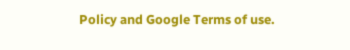Policy and Google Terms of use.